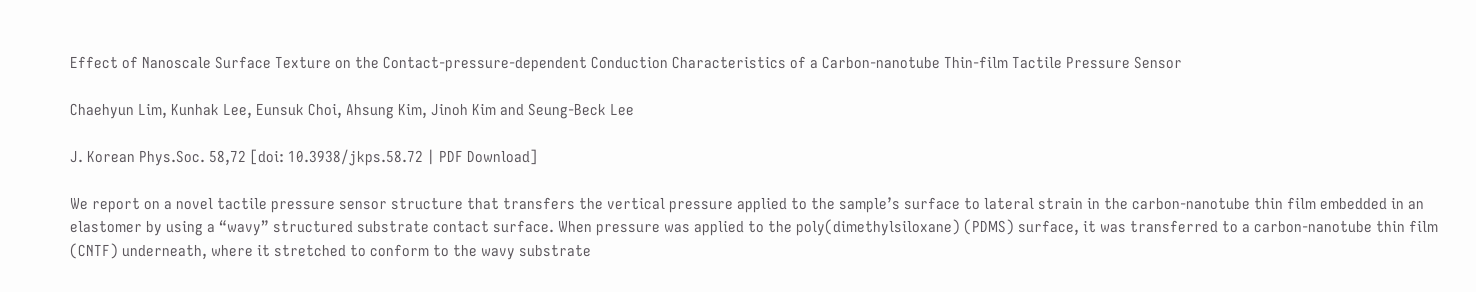Effect of Nanoscale Surface Texture on the Contact-pressure-dependent Conduction Characteristics of a Carbon-nanotube Thin-film Tactile Pressure Sensor

Chaehyun Lim, Kunhak Lee, Eunsuk Choi, Ahsung Kim, Jinoh Kim and Seung-Beck Lee

J. Korean Phys.Soc. 58,72 [doi: 10.3938/jkps.58.72 | PDF Download]

We report on a novel tactile pressure sensor structure that transfers the vertical pressure applied to the sample’s surface to lateral strain in the carbon-nanotube thin film embedded in an elastomer by using a “wavy” structured substrate contact surface. When pressure was applied to the poly(dimethylsiloxane) (PDMS) surface, it was transferred to a carbon-nanotube thin film (CNTF) underneath, where it stretched to conform to the wavy substrate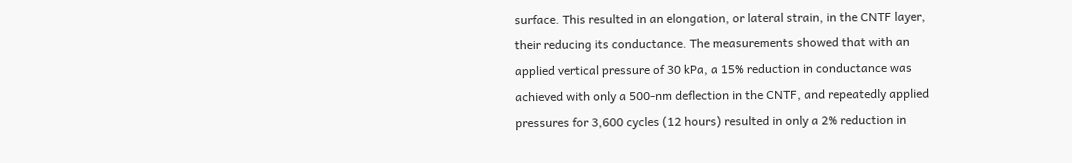surface. This resulted in an elongation, or lateral strain, in the CNTF layer, their reducing its conductance. The measurements showed that with an applied vertical pressure of 30 kPa, a 15% reduction in conductance was achieved with only a 500-nm deflection in the CNTF, and repeatedly applied pressures for 3,600 cycles (12 hours) resulted in only a 2% reduction in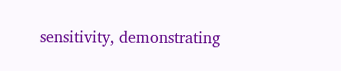sensitivity, demonstrating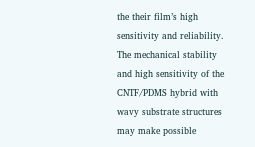the their film’s high sensitivity and reliability. The mechanical stability and high sensitivity of the CNTF/PDMS hybrid with wavy substrate structures may make possible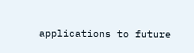applications to future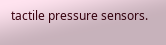tactile pressure sensors.